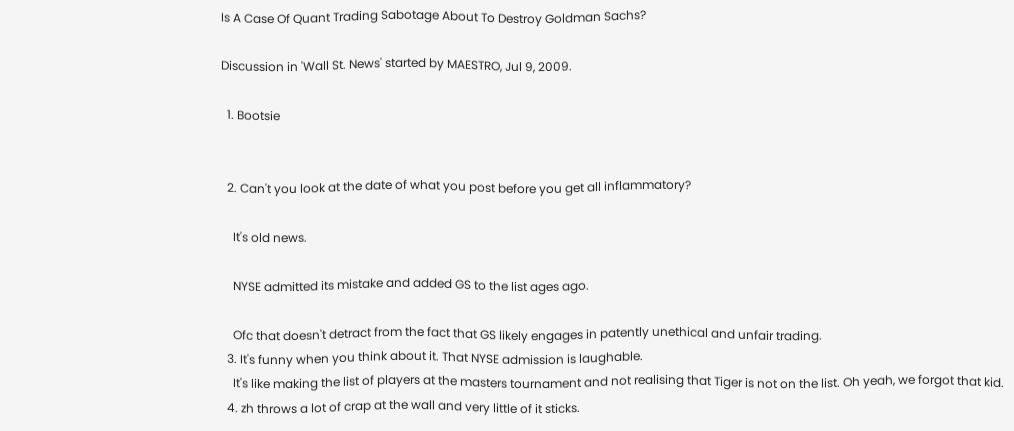Is A Case Of Quant Trading Sabotage About To Destroy Goldman Sachs?

Discussion in 'Wall St. News' started by MAESTRO, Jul 9, 2009.

  1. Bootsie


  2. Can't you look at the date of what you post before you get all inflammatory?

    It's old news.

    NYSE admitted its mistake and added GS to the list ages ago.

    Ofc that doesn't detract from the fact that GS likely engages in patently unethical and unfair trading.
  3. It's funny when you think about it. That NYSE admission is laughable.
    It's like making the list of players at the masters tournament and not realising that Tiger is not on the list. Oh yeah, we forgot that kid.
  4. zh throws a lot of crap at the wall and very little of it sticks.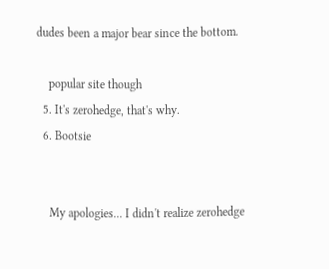dudes been a major bear since the bottom.

    popular site though
  5. It's zerohedge, that's why.
  6. Bootsie


    My apologies... I didn't realize zerohedge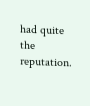had quite the reputation.